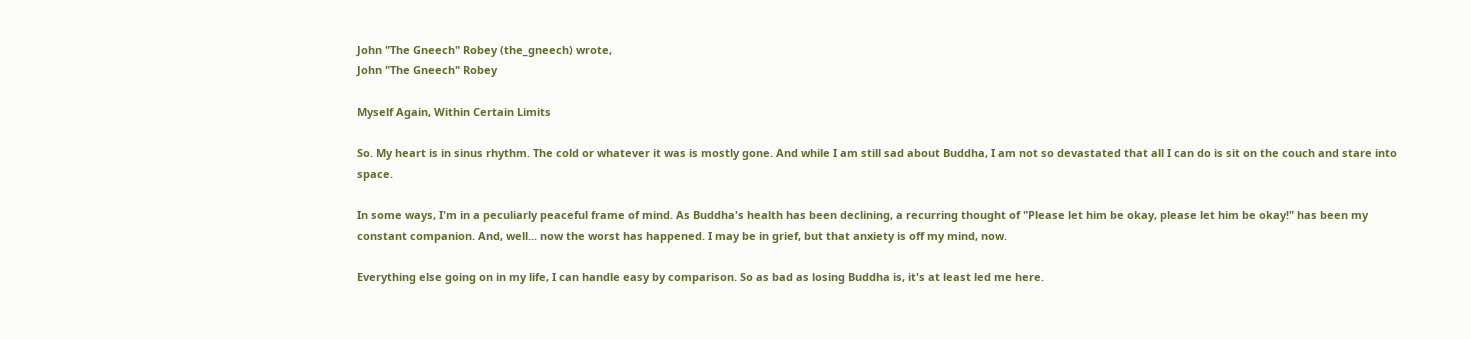John "The Gneech" Robey (the_gneech) wrote,
John "The Gneech" Robey

Myself Again, Within Certain Limits

So. My heart is in sinus rhythm. The cold or whatever it was is mostly gone. And while I am still sad about Buddha, I am not so devastated that all I can do is sit on the couch and stare into space.

In some ways, I'm in a peculiarly peaceful frame of mind. As Buddha's health has been declining, a recurring thought of "Please let him be okay, please let him be okay!" has been my constant companion. And, well... now the worst has happened. I may be in grief, but that anxiety is off my mind, now.

Everything else going on in my life, I can handle easy by comparison. So as bad as losing Buddha is, it's at least led me here.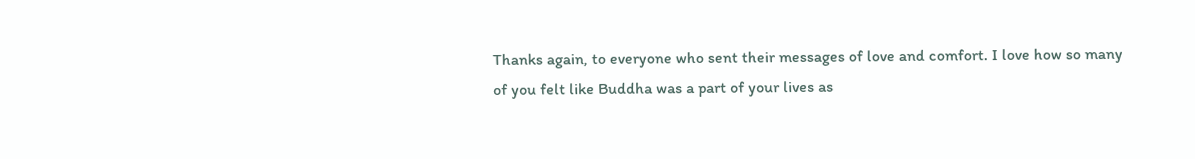Thanks again, to everyone who sent their messages of love and comfort. I love how so many of you felt like Buddha was a part of your lives as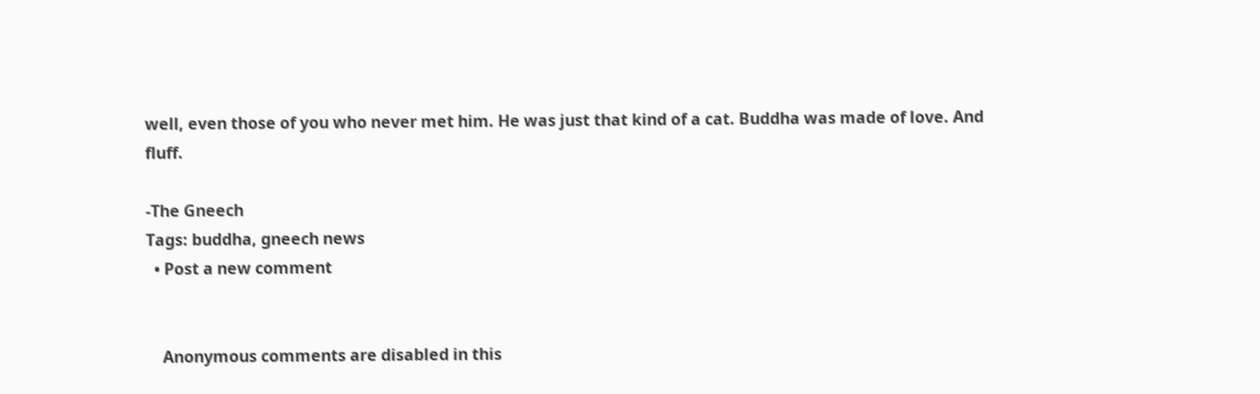well, even those of you who never met him. He was just that kind of a cat. Buddha was made of love. And fluff.

-The Gneech
Tags: buddha, gneech news
  • Post a new comment


    Anonymous comments are disabled in this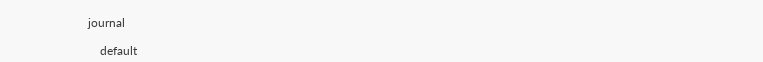journal

    default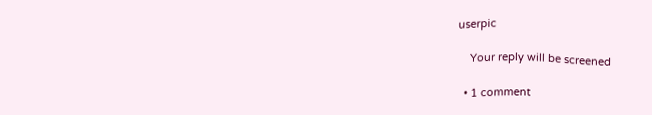userpic

    Your reply will be screened

  • 1 comment